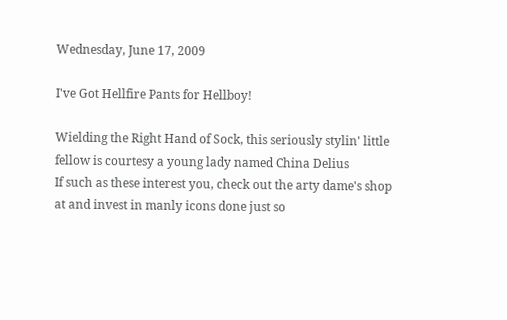Wednesday, June 17, 2009

I've Got Hellfire Pants for Hellboy!

Wielding the Right Hand of Sock, this seriously stylin' little fellow is courtesy a young lady named China Delius
If such as these interest you, check out the arty dame's shop at and invest in manly icons done just so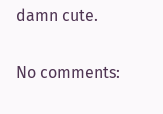damn cute.

No comments: